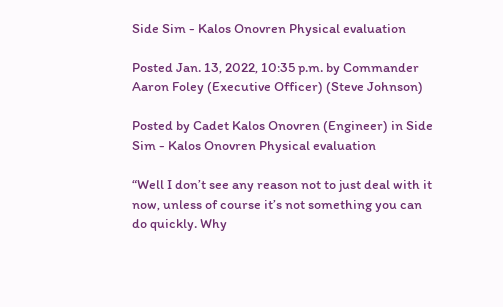Side Sim - Kalos Onovren Physical evaluation

Posted Jan. 13, 2022, 10:35 p.m. by Commander Aaron Foley (Executive Officer) (Steve Johnson)

Posted by Cadet Kalos Onovren (Engineer) in Side Sim - Kalos Onovren Physical evaluation

“Well I don’t see any reason not to just deal with it now, unless of course it’s not something you can do quickly. Why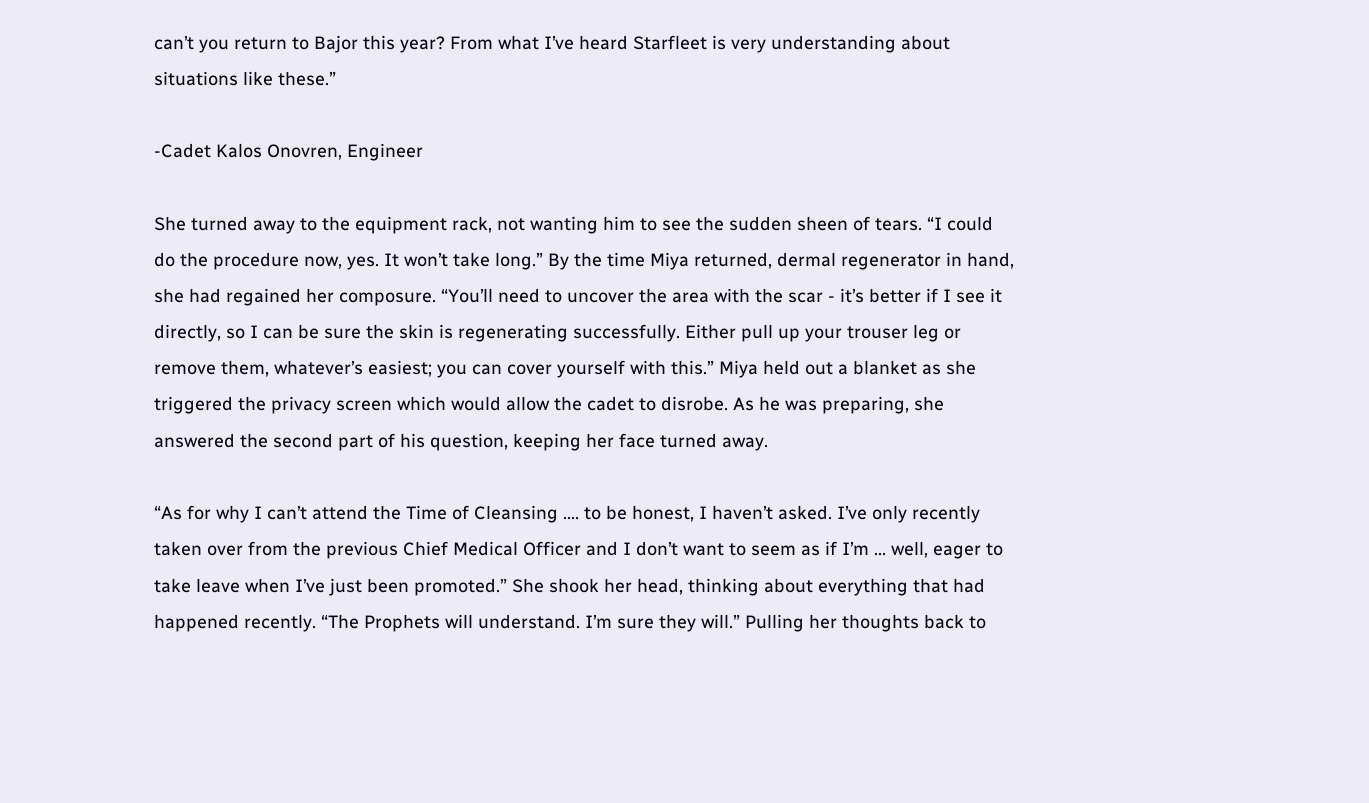can’t you return to Bajor this year? From what I’ve heard Starfleet is very understanding about situations like these.”

-Cadet Kalos Onovren, Engineer

She turned away to the equipment rack, not wanting him to see the sudden sheen of tears. “I could do the procedure now, yes. It won’t take long.” By the time Miya returned, dermal regenerator in hand, she had regained her composure. “You’ll need to uncover the area with the scar - it’s better if I see it directly, so I can be sure the skin is regenerating successfully. Either pull up your trouser leg or remove them, whatever’s easiest; you can cover yourself with this.” Miya held out a blanket as she triggered the privacy screen which would allow the cadet to disrobe. As he was preparing, she answered the second part of his question, keeping her face turned away.

“As for why I can’t attend the Time of Cleansing .... to be honest, I haven’t asked. I’ve only recently taken over from the previous Chief Medical Officer and I don’t want to seem as if I’m … well, eager to take leave when I’ve just been promoted.” She shook her head, thinking about everything that had happened recently. “The Prophets will understand. I’m sure they will.” Pulling her thoughts back to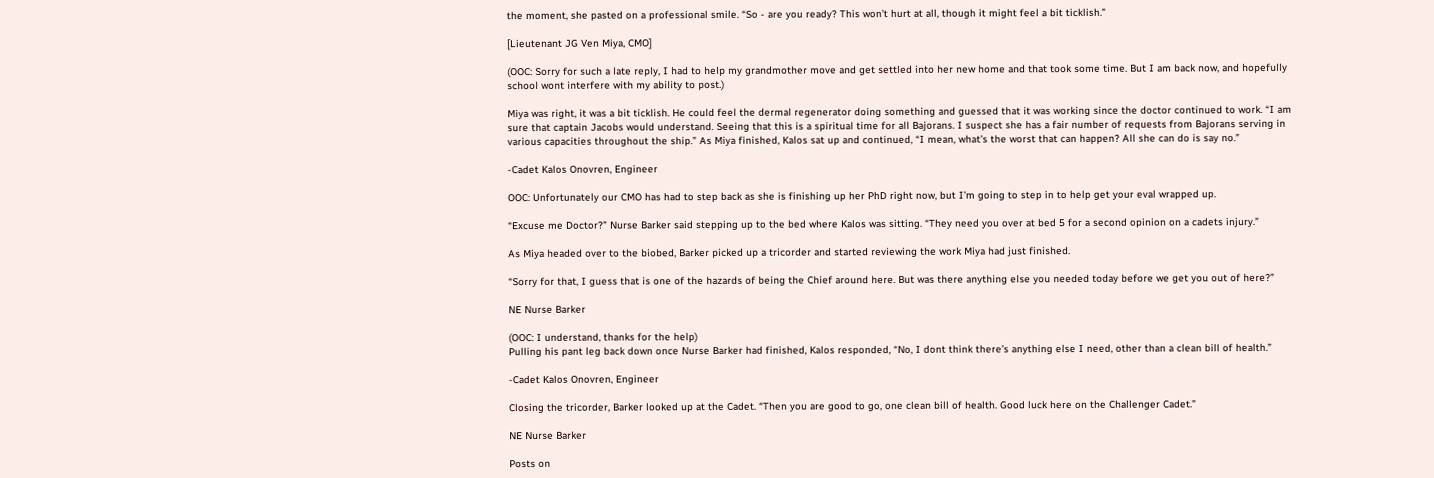the moment, she pasted on a professional smile. “So - are you ready? This won’t hurt at all, though it might feel a bit ticklish.”

[Lieutenant JG Ven Miya, CMO]

(OOC: Sorry for such a late reply, I had to help my grandmother move and get settled into her new home and that took some time. But I am back now, and hopefully school wont interfere with my ability to post.)

Miya was right, it was a bit ticklish. He could feel the dermal regenerator doing something and guessed that it was working since the doctor continued to work. “I am sure that captain Jacobs would understand. Seeing that this is a spiritual time for all Bajorans. I suspect she has a fair number of requests from Bajorans serving in various capacities throughout the ship.” As Miya finished, Kalos sat up and continued, “I mean, what’s the worst that can happen? All she can do is say no.”

-Cadet Kalos Onovren, Engineer

OOC: Unfortunately our CMO has had to step back as she is finishing up her PhD right now, but I’m going to step in to help get your eval wrapped up.

“Excuse me Doctor?” Nurse Barker said stepping up to the bed where Kalos was sitting. “They need you over at bed 5 for a second opinion on a cadets injury.”

As Miya headed over to the biobed, Barker picked up a tricorder and started reviewing the work Miya had just finished.

“Sorry for that, I guess that is one of the hazards of being the Chief around here. But was there anything else you needed today before we get you out of here?”

NE Nurse Barker

(OOC: I understand, thanks for the help)
Pulling his pant leg back down once Nurse Barker had finished, Kalos responded, “No, I dont think there’s anything else I need, other than a clean bill of health.”

-Cadet Kalos Onovren, Engineer

Closing the tricorder, Barker looked up at the Cadet. “Then you are good to go, one clean bill of health. Good luck here on the Challenger Cadet.”

NE Nurse Barker

Posts on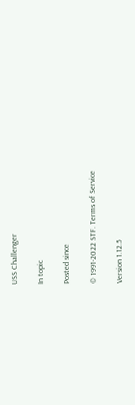USS Challenger

In topic

Posted since

© 1991-2022 STF. Terms of Service

Version 1.12.5